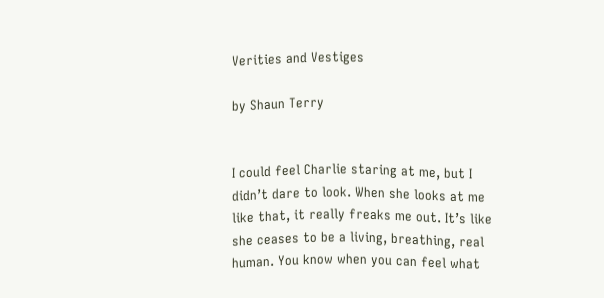Verities and Vestiges

by Shaun Terry


I could feel Charlie staring at me, but I didn’t dare to look. When she looks at me like that, it really freaks me out. It’s like she ceases to be a living, breathing, real human. You know when you can feel what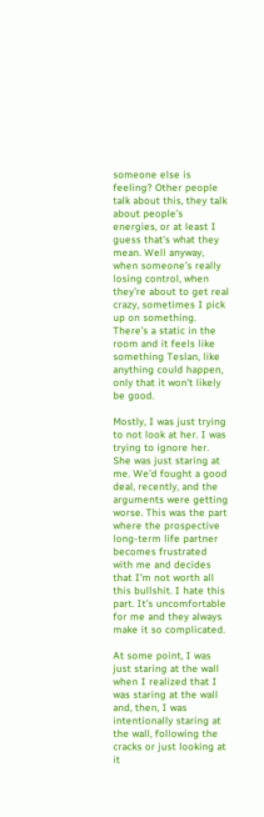someone else is feeling? Other people talk about this, they talk about people’s energies, or at least I guess that’s what they mean. Well anyway, when someone’s really losing control, when they’re about to get real crazy, sometimes I pick up on something. There’s a static in the room and it feels like something Teslan, like anything could happen, only that it won’t likely be good.

Mostly, I was just trying to not look at her. I was trying to ignore her. She was just staring at me. We’d fought a good deal, recently, and the arguments were getting worse. This was the part where the prospective long-term life partner becomes frustrated with me and decides that I’m not worth all this bullshit. I hate this part. It’s uncomfortable for me and they always make it so complicated.

At some point, I was just staring at the wall when I realized that I was staring at the wall and, then, I was intentionally staring at the wall, following the cracks or just looking at it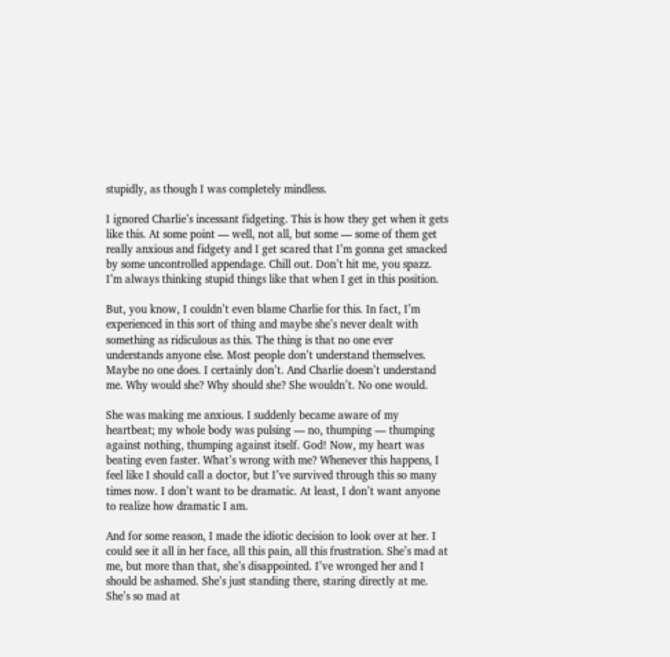stupidly, as though I was completely mindless.

I ignored Charlie’s incessant fidgeting. This is how they get when it gets like this. At some point — well, not all, but some — some of them get really anxious and fidgety and I get scared that I’m gonna get smacked by some uncontrolled appendage. Chill out. Don’t hit me, you spazz. I’m always thinking stupid things like that when I get in this position.

But, you know, I couldn’t even blame Charlie for this. In fact, I’m experienced in this sort of thing and maybe she’s never dealt with something as ridiculous as this. The thing is that no one ever understands anyone else. Most people don’t understand themselves. Maybe no one does. I certainly don’t. And Charlie doesn’t understand me. Why would she? Why should she? She wouldn’t. No one would.

She was making me anxious. I suddenly became aware of my heartbeat; my whole body was pulsing — no, thumping — thumping against nothing, thumping against itself. God! Now, my heart was beating even faster. What’s wrong with me? Whenever this happens, I feel like I should call a doctor, but I’ve survived through this so many times now. I don’t want to be dramatic. At least, I don’t want anyone to realize how dramatic I am.

And for some reason, I made the idiotic decision to look over at her. I could see it all in her face, all this pain, all this frustration. She’s mad at me, but more than that, she’s disappointed. I’ve wronged her and I should be ashamed. She’s just standing there, staring directly at me. She’s so mad at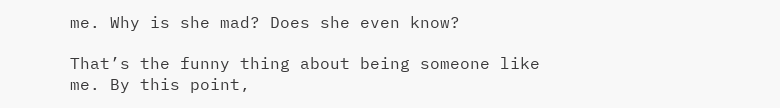me. Why is she mad? Does she even know?

That’s the funny thing about being someone like me. By this point,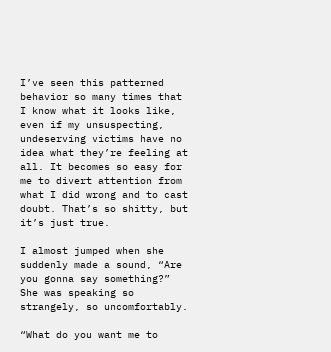I’ve seen this patterned behavior so many times that I know what it looks like, even if my unsuspecting, undeserving victims have no idea what they’re feeling at all. It becomes so easy for me to divert attention from what I did wrong and to cast doubt. That’s so shitty, but it’s just true.

I almost jumped when she suddenly made a sound, “Are you gonna say something?” She was speaking so strangely, so uncomfortably.

“What do you want me to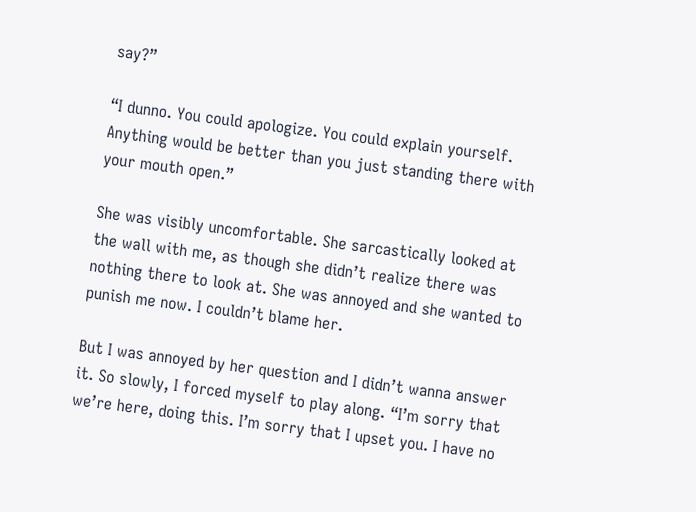say?”

“I dunno. You could apologize. You could explain yourself. Anything would be better than you just standing there with your mouth open.”

She was visibly uncomfortable. She sarcastically looked at the wall with me, as though she didn’t realize there was nothing there to look at. She was annoyed and she wanted to punish me now. I couldn’t blame her.

But I was annoyed by her question and I didn’t wanna answer it. So slowly, I forced myself to play along. “I’m sorry that we’re here, doing this. I’m sorry that I upset you. I have no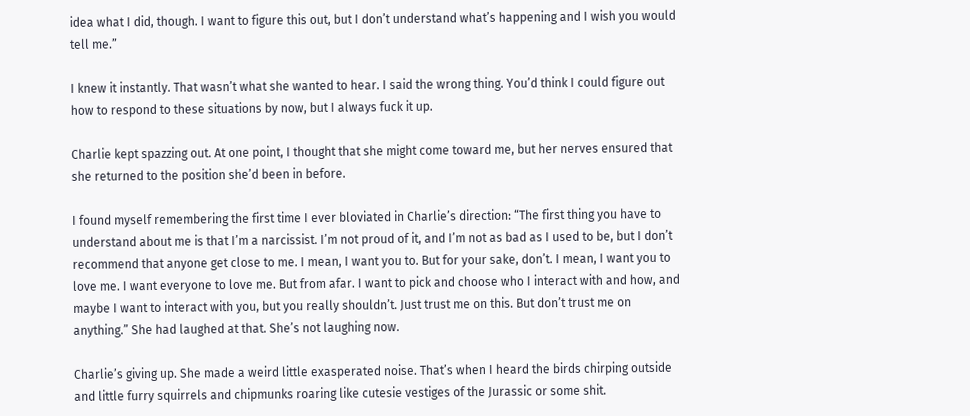idea what I did, though. I want to figure this out, but I don’t understand what’s happening and I wish you would tell me.”

I knew it instantly. That wasn’t what she wanted to hear. I said the wrong thing. You’d think I could figure out how to respond to these situations by now, but I always fuck it up.

Charlie kept spazzing out. At one point, I thought that she might come toward me, but her nerves ensured that she returned to the position she’d been in before.

I found myself remembering the first time I ever bloviated in Charlie’s direction: “The first thing you have to understand about me is that I’m a narcissist. I’m not proud of it, and I’m not as bad as I used to be, but I don’t recommend that anyone get close to me. I mean, I want you to. But for your sake, don’t. I mean, I want you to love me. I want everyone to love me. But from afar. I want to pick and choose who I interact with and how, and maybe I want to interact with you, but you really shouldn’t. Just trust me on this. But don’t trust me on anything.” She had laughed at that. She’s not laughing now.

Charlie’s giving up. She made a weird little exasperated noise. That’s when I heard the birds chirping outside and little furry squirrels and chipmunks roaring like cutesie vestiges of the Jurassic or some shit.